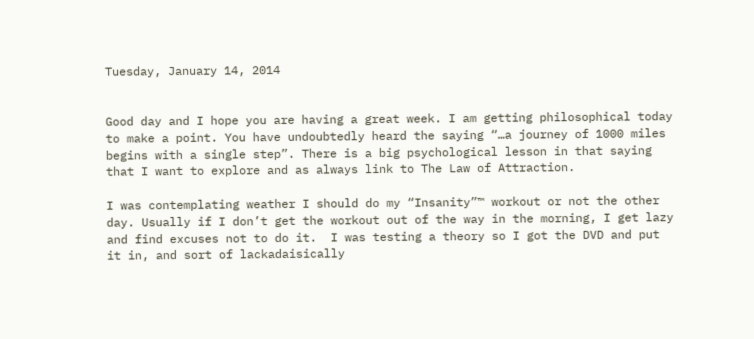Tuesday, January 14, 2014


Good day and I hope you are having a great week. I am getting philosophical today to make a point. You have undoubtedly heard the saying “…a journey of 1000 miles begins with a single step”. There is a big psychological lesson in that saying that I want to explore and as always link to The Law of Attraction.

I was contemplating weather I should do my “Insanity”™ workout or not the other day. Usually if I don’t get the workout out of the way in the morning, I get lazy and find excuses not to do it.  I was testing a theory so I got the DVD and put it in, and sort of lackadaisically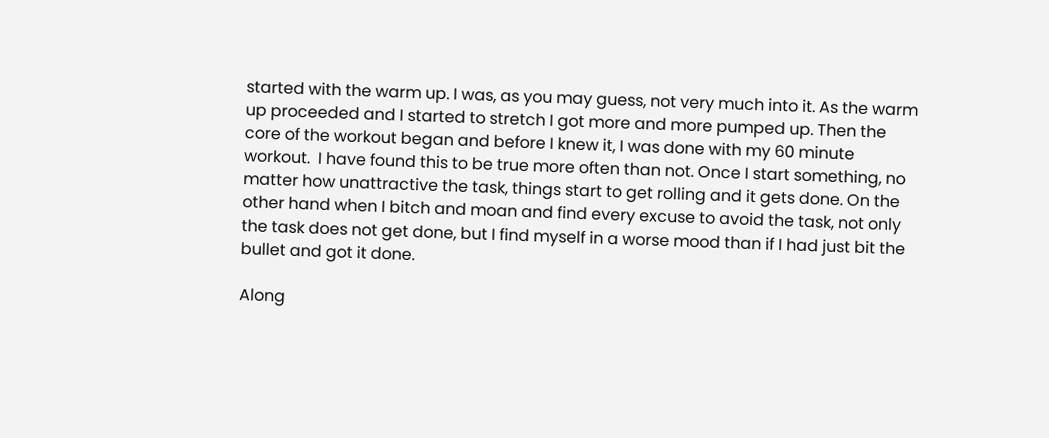started with the warm up. I was, as you may guess, not very much into it. As the warm up proceeded and I started to stretch I got more and more pumped up. Then the core of the workout began and before I knew it, I was done with my 60 minute workout.  I have found this to be true more often than not. Once I start something, no matter how unattractive the task, things start to get rolling and it gets done. On the other hand when I bitch and moan and find every excuse to avoid the task, not only the task does not get done, but I find myself in a worse mood than if I had just bit the bullet and got it done.

Along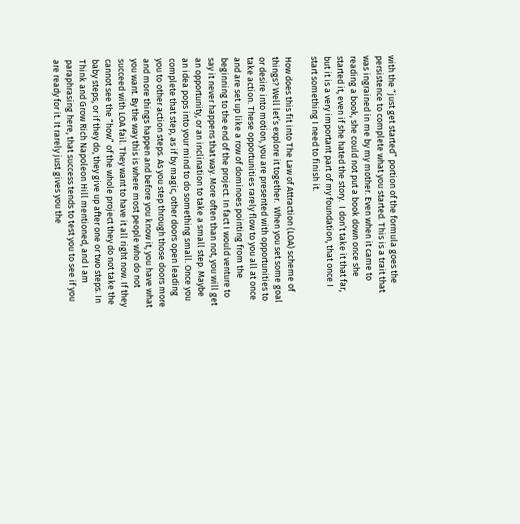with the “just get started” portion of the formula goes the persistence to complete what you started. This is a trait that was ingrained in me by my mother. Even when it came to reading a book, she could not put a book down once she started it, even if she hated the story.  I don’t take it that far, but it is a very important part of my foundation, that once I start something I need to finish it.

How does this fit into The Law of Attraction (LOA) scheme of things? Well let’s explore it together.  When you set some goal or desire into motion, you are presented with opportunities to take action. These opportunities rarely flow to you all at once and are set up like a row of dominoes pointing from the beginning to the end of the project. In fact I would venture to say it never happens that way. More often than not, you will get an opportunity, or an inclination to take a small step. Maybe an idea pops into your mind to do something small. Once you complete that step, as if by magic, other doors open leading you to other action steps. As you step through those doors more and more things happen and before you know it, you have what you want. By the way this is where most people who do not succeed with LOA fail. They want to have it all right now. If they cannot see the “how” of the whole project they do not take the baby steps, or if they do, they give up after one or two steps. In Think and Grow Rich Napoleon Hill mentioned, and I am paraphrasing here, that success tends to test you to see if you are ready for it. It rarely just gives you the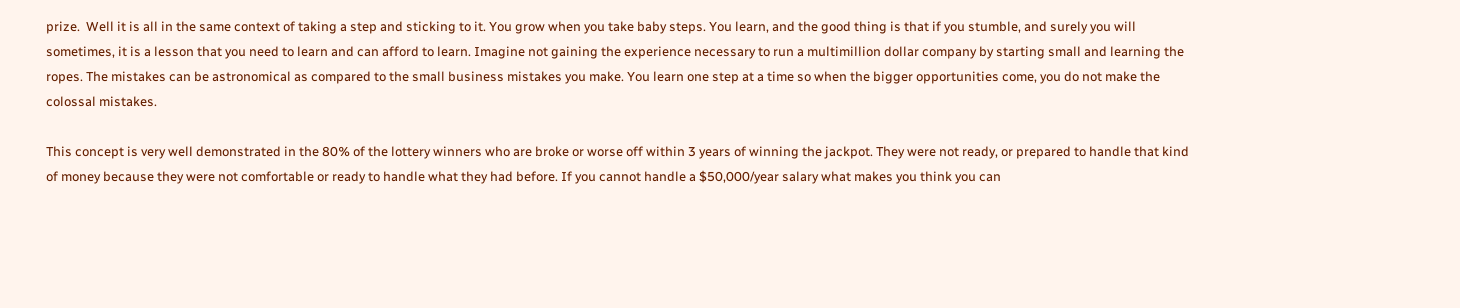prize.  Well it is all in the same context of taking a step and sticking to it. You grow when you take baby steps. You learn, and the good thing is that if you stumble, and surely you will sometimes, it is a lesson that you need to learn and can afford to learn. Imagine not gaining the experience necessary to run a multimillion dollar company by starting small and learning the ropes. The mistakes can be astronomical as compared to the small business mistakes you make. You learn one step at a time so when the bigger opportunities come, you do not make the colossal mistakes.

This concept is very well demonstrated in the 80% of the lottery winners who are broke or worse off within 3 years of winning the jackpot. They were not ready, or prepared to handle that kind of money because they were not comfortable or ready to handle what they had before. If you cannot handle a $50,000/year salary what makes you think you can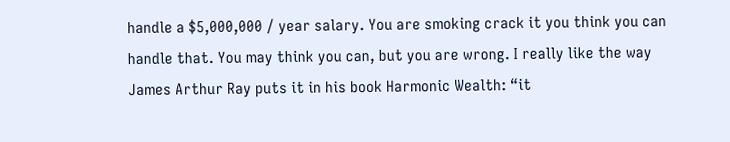handle a $5,000,000 / year salary. You are smoking crack it you think you can handle that. You may think you can, but you are wrong. I really like the way James Arthur Ray puts it in his book Harmonic Wealth: “it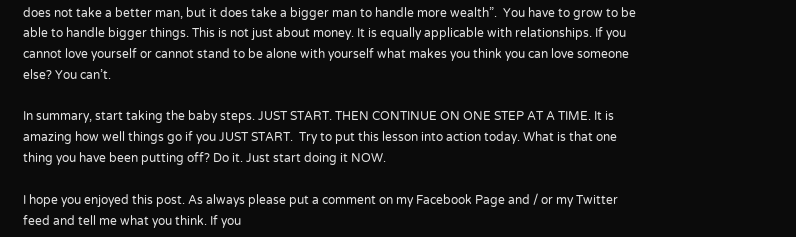does not take a better man, but it does take a bigger man to handle more wealth”.  You have to grow to be able to handle bigger things. This is not just about money. It is equally applicable with relationships. If you cannot love yourself or cannot stand to be alone with yourself what makes you think you can love someone else? You can’t.

In summary, start taking the baby steps. JUST START. THEN CONTINUE ON ONE STEP AT A TIME. It is amazing how well things go if you JUST START.  Try to put this lesson into action today. What is that one thing you have been putting off? Do it. Just start doing it NOW.

I hope you enjoyed this post. As always please put a comment on my Facebook Page and / or my Twitter feed and tell me what you think. If you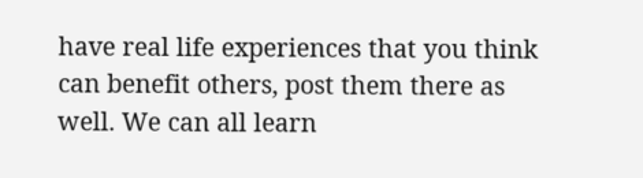have real life experiences that you think can benefit others, post them there as well. We can all learn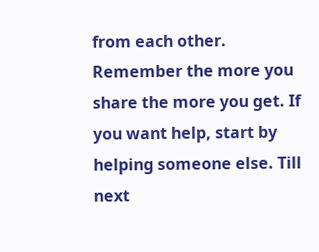from each other. Remember the more you share the more you get. If you want help, start by helping someone else. Till next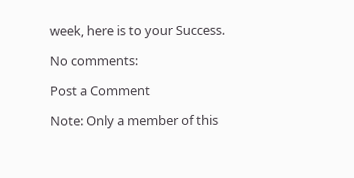week, here is to your Success.

No comments:

Post a Comment

Note: Only a member of this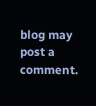blog may post a comment.